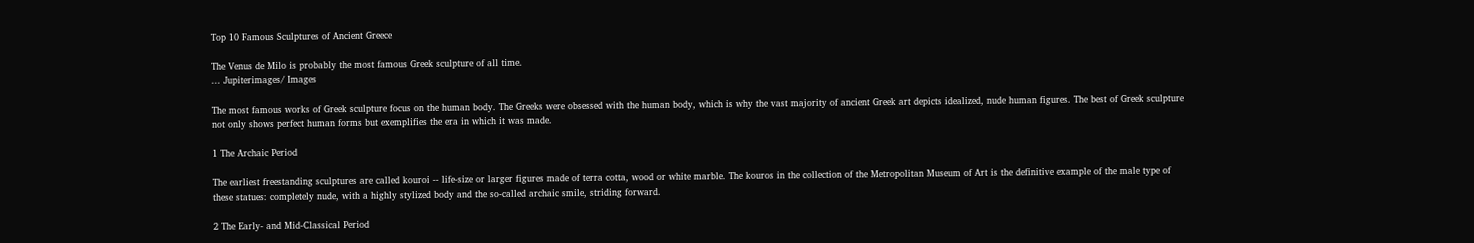Top 10 Famous Sculptures of Ancient Greece

The Venus de Milo is probably the most famous Greek sculpture of all time.
... Jupiterimages/ Images

The most famous works of Greek sculpture focus on the human body. The Greeks were obsessed with the human body, which is why the vast majority of ancient Greek art depicts idealized, nude human figures. The best of Greek sculpture not only shows perfect human forms but exemplifies the era in which it was made.

1 The Archaic Period

The earliest freestanding sculptures are called kouroi -- life-size or larger figures made of terra cotta, wood or white marble. The kouros in the collection of the Metropolitan Museum of Art is the definitive example of the male type of these statues: completely nude, with a highly stylized body and the so-called archaic smile, striding forward.

2 The Early- and Mid-Classical Period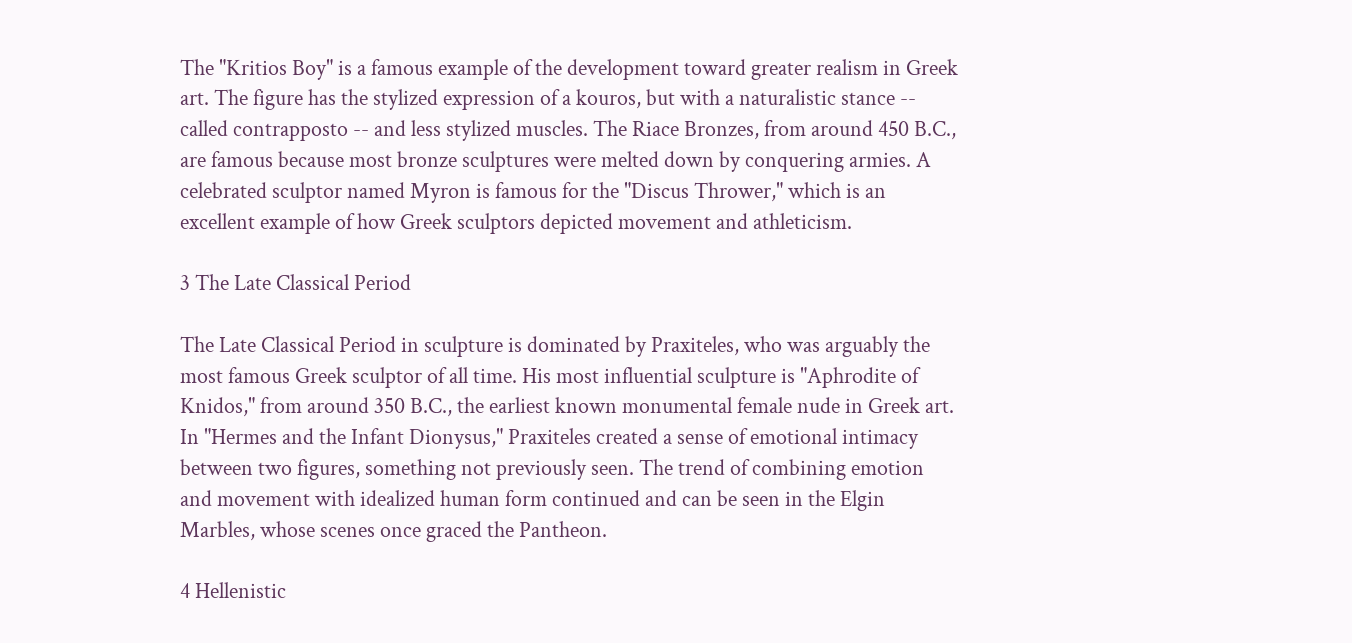The "Kritios Boy" is a famous example of the development toward greater realism in Greek art. The figure has the stylized expression of a kouros, but with a naturalistic stance -- called contrapposto -- and less stylized muscles. The Riace Bronzes, from around 450 B.C., are famous because most bronze sculptures were melted down by conquering armies. A celebrated sculptor named Myron is famous for the "Discus Thrower," which is an excellent example of how Greek sculptors depicted movement and athleticism.

3 The Late Classical Period

The Late Classical Period in sculpture is dominated by Praxiteles, who was arguably the most famous Greek sculptor of all time. His most influential sculpture is "Aphrodite of Knidos," from around 350 B.C., the earliest known monumental female nude in Greek art. In "Hermes and the Infant Dionysus," Praxiteles created a sense of emotional intimacy between two figures, something not previously seen. The trend of combining emotion and movement with idealized human form continued and can be seen in the Elgin Marbles, whose scenes once graced the Pantheon.

4 Hellenistic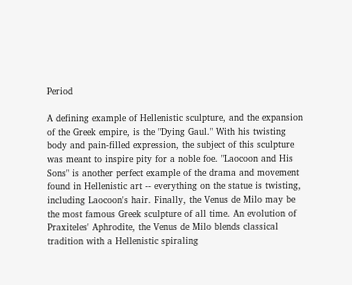Period

A defining example of Hellenistic sculpture, and the expansion of the Greek empire, is the "Dying Gaul." With his twisting body and pain-filled expression, the subject of this sculpture was meant to inspire pity for a noble foe. "Laocoon and His Sons" is another perfect example of the drama and movement found in Hellenistic art -- everything on the statue is twisting, including Laocoon's hair. Finally, the Venus de Milo may be the most famous Greek sculpture of all time. An evolution of Praxiteles' Aphrodite, the Venus de Milo blends classical tradition with a Hellenistic spiraling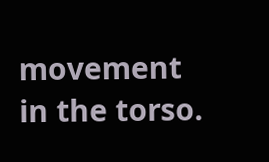movement in the torso.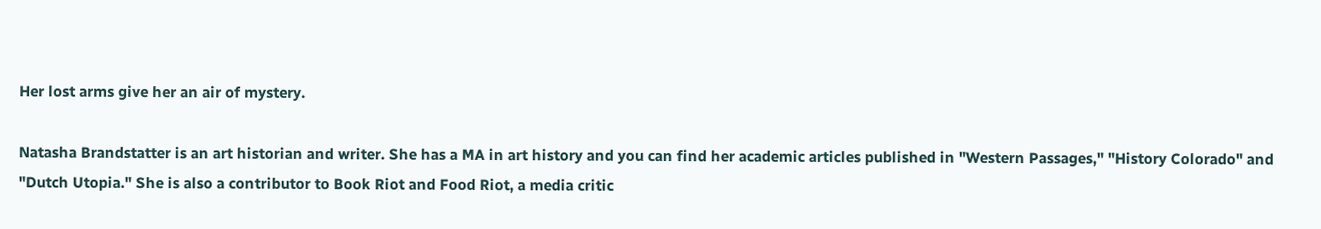Her lost arms give her an air of mystery.

Natasha Brandstatter is an art historian and writer. She has a MA in art history and you can find her academic articles published in "Western Passages," "History Colorado" and "Dutch Utopia." She is also a contributor to Book Riot and Food Riot, a media critic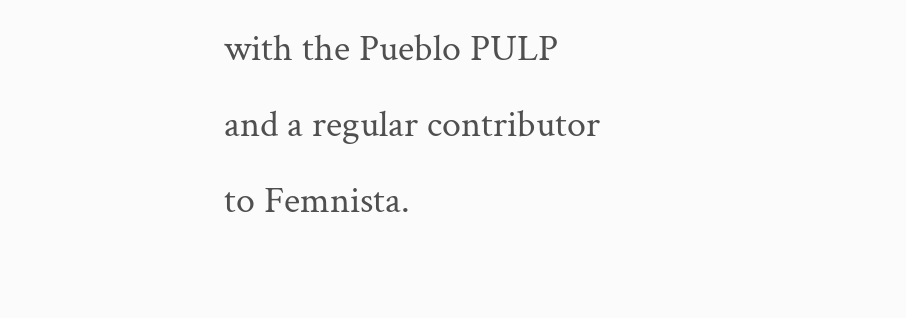with the Pueblo PULP and a regular contributor to Femnista.